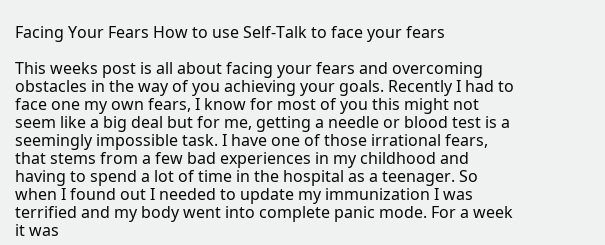Facing Your Fears How to use Self-Talk to face your fears

This weeks post is all about facing your fears and overcoming obstacles in the way of you achieving your goals. Recently I had to face one my own fears, I know for most of you this might not seem like a big deal but for me, getting a needle or blood test is a seemingly impossible task. I have one of those irrational fears, that stems from a few bad experiences in my childhood and having to spend a lot of time in the hospital as a teenager. So when I found out I needed to update my immunization I was terrified and my body went into complete panic mode. For a week it was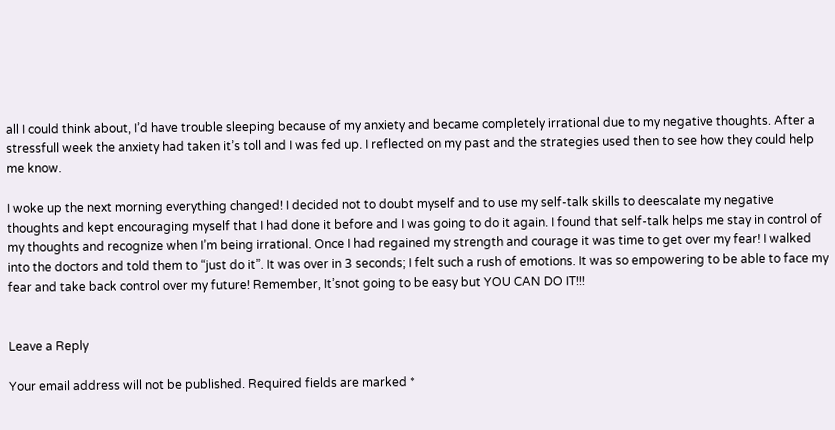all I could think about, I’d have trouble sleeping because of my anxiety and became completely irrational due to my negative thoughts. After a stressfull week the anxiety had taken it’s toll and I was fed up. I reflected on my past and the strategies used then to see how they could help me know.

I woke up the next morning everything changed! I decided not to doubt myself and to use my self-talk skills to deescalate my negative thoughts and kept encouraging myself that I had done it before and I was going to do it again. I found that self-talk helps me stay in control of my thoughts and recognize when I’m being irrational. Once I had regained my strength and courage it was time to get over my fear! I walked into the doctors and told them to “just do it”. It was over in 3 seconds; I felt such a rush of emotions. It was so empowering to be able to face my fear and take back control over my future! Remember, It’snot going to be easy but YOU CAN DO IT!!!


Leave a Reply

Your email address will not be published. Required fields are marked *